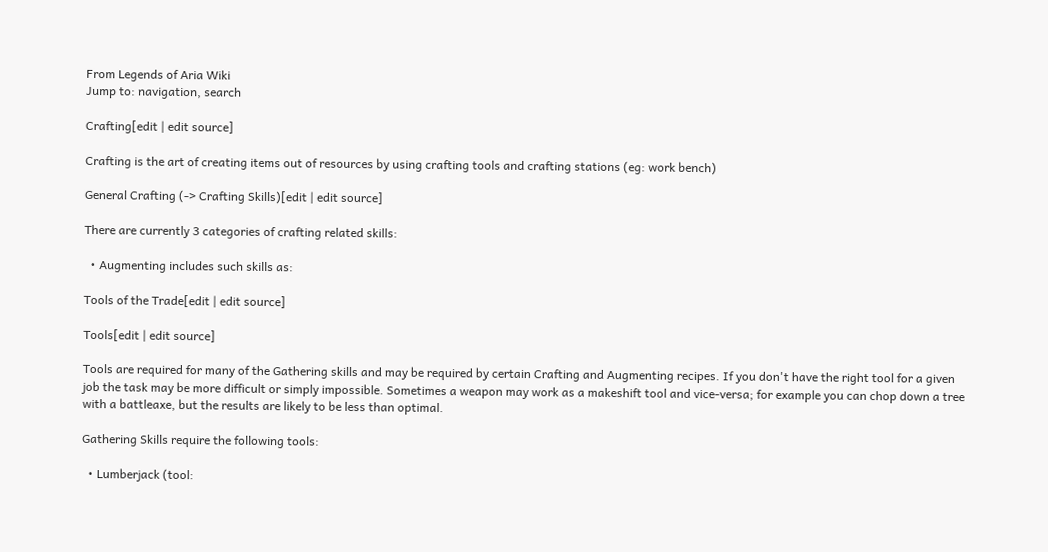From Legends of Aria Wiki
Jump to: navigation, search

Crafting[edit | edit source]

Crafting is the art of creating items out of resources by using crafting tools and crafting stations (eg: work bench)

General Crafting (-> Crafting Skills)[edit | edit source]

There are currently 3 categories of crafting related skills:

  • Augmenting includes such skills as:

Tools of the Trade[edit | edit source]

Tools[edit | edit source]

Tools are required for many of the Gathering skills and may be required by certain Crafting and Augmenting recipes. If you don't have the right tool for a given job the task may be more difficult or simply impossible. Sometimes a weapon may work as a makeshift tool and vice-versa; for example you can chop down a tree with a battleaxe, but the results are likely to be less than optimal.

Gathering Skills require the following tools:

  • Lumberjack (tool: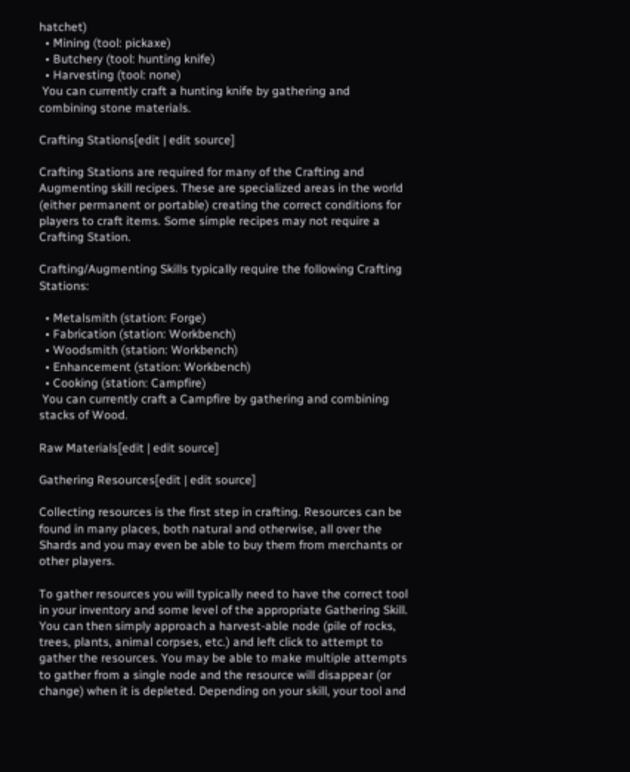hatchet)
  • Mining (tool: pickaxe)
  • Butchery (tool: hunting knife)
  • Harvesting (tool: none)
 You can currently craft a hunting knife by gathering and combining stone materials.

Crafting Stations[edit | edit source]

Crafting Stations are required for many of the Crafting and Augmenting skill recipes. These are specialized areas in the world (either permanent or portable) creating the correct conditions for players to craft items. Some simple recipes may not require a Crafting Station.

Crafting/Augmenting Skills typically require the following Crafting Stations:

  • Metalsmith (station: Forge)
  • Fabrication (station: Workbench)
  • Woodsmith (station: Workbench)
  • Enhancement (station: Workbench)
  • Cooking (station: Campfire)
 You can currently craft a Campfire by gathering and combining stacks of Wood.

Raw Materials[edit | edit source]

Gathering Resources[edit | edit source]

Collecting resources is the first step in crafting. Resources can be found in many places, both natural and otherwise, all over the Shards and you may even be able to buy them from merchants or other players.

To gather resources you will typically need to have the correct tool in your inventory and some level of the appropriate Gathering Skill. You can then simply approach a harvest-able node (pile of rocks, trees, plants, animal corpses, etc.) and left click to attempt to gather the resources. You may be able to make multiple attempts to gather from a single node and the resource will disappear (or change) when it is depleted. Depending on your skill, your tool and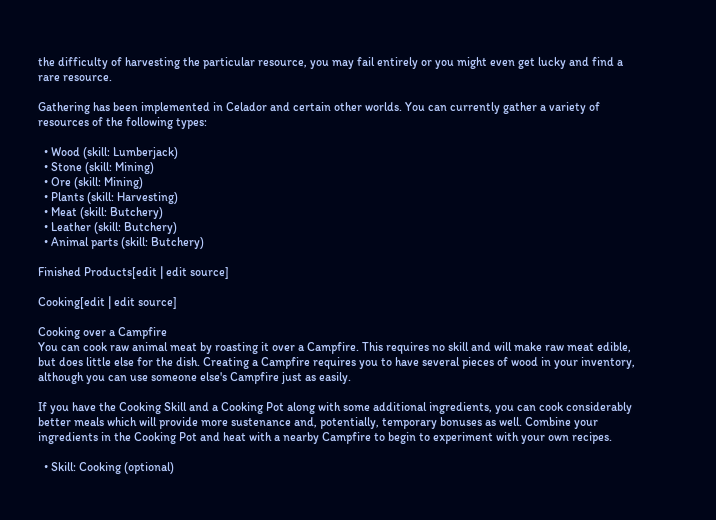the difficulty of harvesting the particular resource, you may fail entirely or you might even get lucky and find a rare resource.

Gathering has been implemented in Celador and certain other worlds. You can currently gather a variety of resources of the following types:

  • Wood (skill: Lumberjack)
  • Stone (skill: Mining)
  • Ore (skill: Mining)
  • Plants (skill: Harvesting)
  • Meat (skill: Butchery)
  • Leather (skill: Butchery)
  • Animal parts (skill: Butchery)

Finished Products[edit | edit source]

Cooking[edit | edit source]

Cooking over a Campfire
You can cook raw animal meat by roasting it over a Campfire. This requires no skill and will make raw meat edible, but does little else for the dish. Creating a Campfire requires you to have several pieces of wood in your inventory, although you can use someone else's Campfire just as easily.

If you have the Cooking Skill and a Cooking Pot along with some additional ingredients, you can cook considerably better meals which will provide more sustenance and, potentially, temporary bonuses as well. Combine your ingredients in the Cooking Pot and heat with a nearby Campfire to begin to experiment with your own recipes.

  • Skill: Cooking (optional)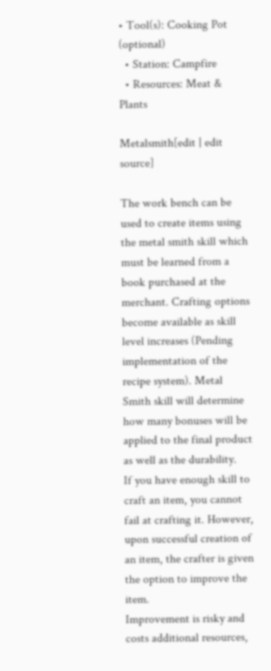• Tool(s): Cooking Pot (optional)
  • Station: Campfire
  • Resources: Meat & Plants

Metalsmith[edit | edit source]

The work bench can be used to create items using the metal smith skill which must be learned from a book purchased at the merchant. Crafting options become available as skill level increases (Pending implementation of the recipe system). Metal Smith skill will determine how many bonuses will be applied to the final product as well as the durability.
If you have enough skill to craft an item, you cannot fail at crafting it. However, upon successful creation of an item, the crafter is given the option to improve the item.
Improvement is risky and costs additional resources,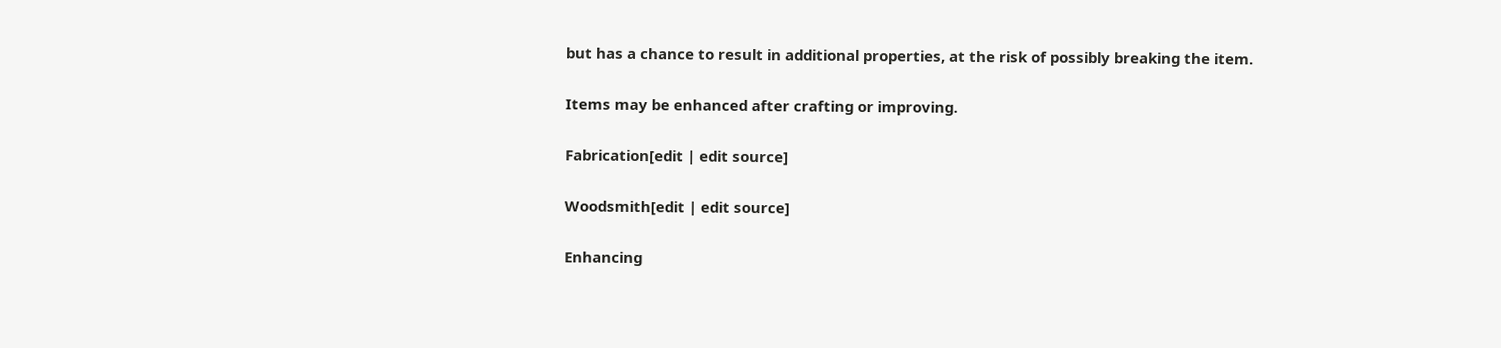but has a chance to result in additional properties, at the risk of possibly breaking the item.

Items may be enhanced after crafting or improving.

Fabrication[edit | edit source]

Woodsmith[edit | edit source]

Enhancing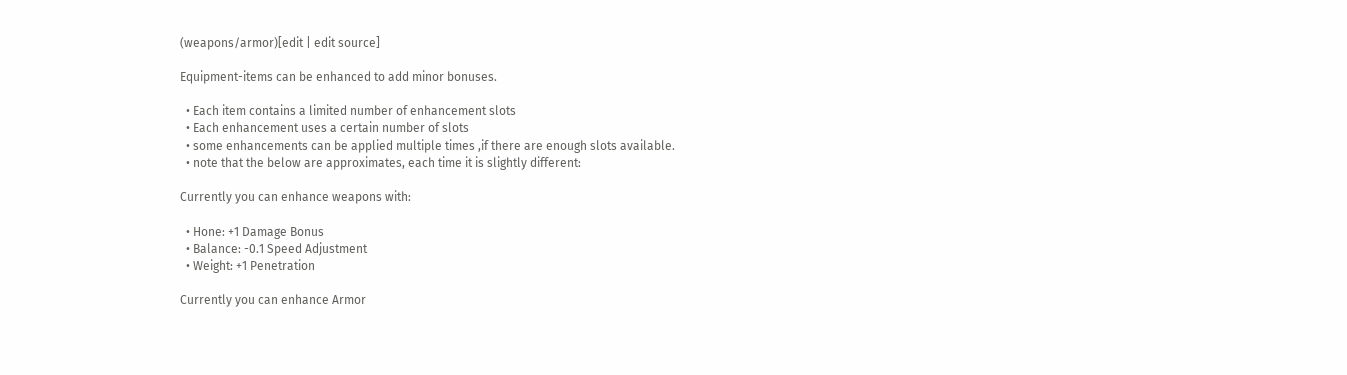(weapons/armor)[edit | edit source]

Equipment-items can be enhanced to add minor bonuses.

  • Each item contains a limited number of enhancement slots
  • Each enhancement uses a certain number of slots
  • some enhancements can be applied multiple times ,if there are enough slots available.
  • note that the below are approximates, each time it is slightly different:

Currently you can enhance weapons with:

  • Hone: +1 Damage Bonus
  • Balance: -0.1 Speed Adjustment
  • Weight: +1 Penetration

Currently you can enhance Armor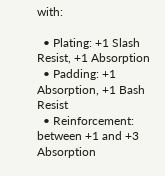with:

  • Plating: +1 Slash Resist, +1 Absorption
  • Padding: +1 Absorption, +1 Bash Resist
  • Reinforcement: between +1 and +3 Absorption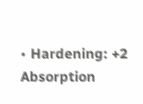• Hardening: +2 Absorption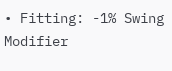• Fitting: -1% Swing Modifier